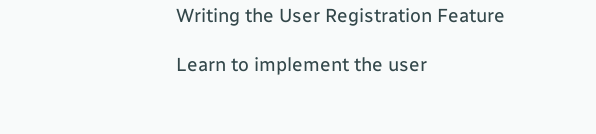Writing the User Registration Feature

Learn to implement the user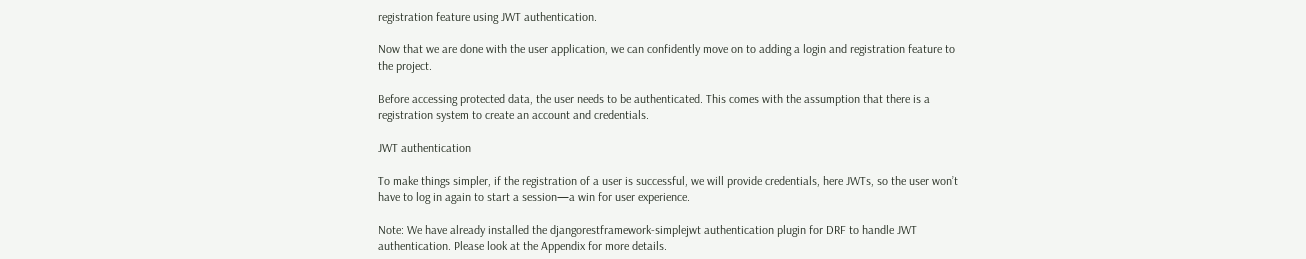registration feature using JWT authentication.

Now that we are done with the user application, we can confidently move on to adding a login and registration feature to the project.

Before accessing protected data, the user needs to be authenticated. This comes with the assumption that there is a registration system to create an account and credentials.

JWT authentication

To make things simpler, if the registration of a user is successful, we will provide credentials, here JWTs, so the user won’t have to log in again to start a session—a win for user experience.

Note: We have already installed the djangorestframework-simplejwt authentication plugin for DRF to handle JWT authentication. Please look at the Appendix for more details.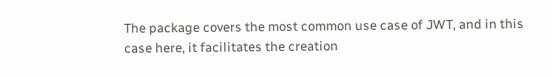The package covers the most common use case of JWT, and in this case here, it facilitates the creation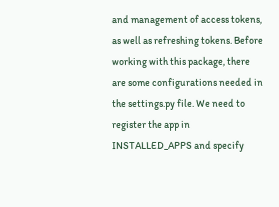and management of access tokens, as well as refreshing tokens. Before working with this package, there are some configurations needed in the settings.py file. We need to register the app in INSTALLED_APPS and specify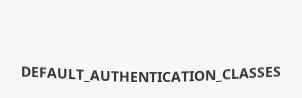DEFAULT_AUTHENTICATION_CLASSES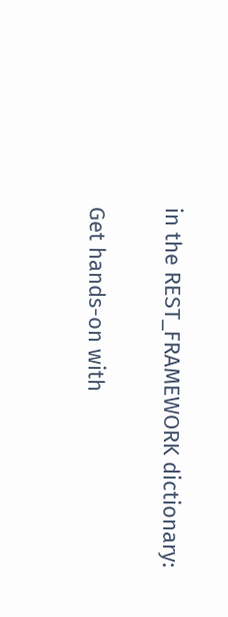in the REST_FRAMEWORK dictionary:

Get hands-on with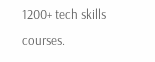1200+ tech skills courses.